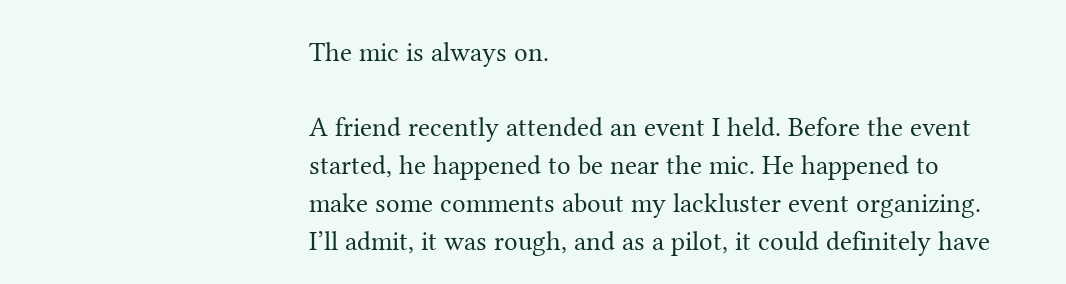The mic is always on.

A friend recently attended an event I held. Before the event started, he happened to be near the mic. He happened to make some comments about my lackluster event organizing. I’ll admit, it was rough, and as a pilot, it could definitely have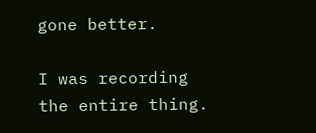gone better.

I was recording the entire thing.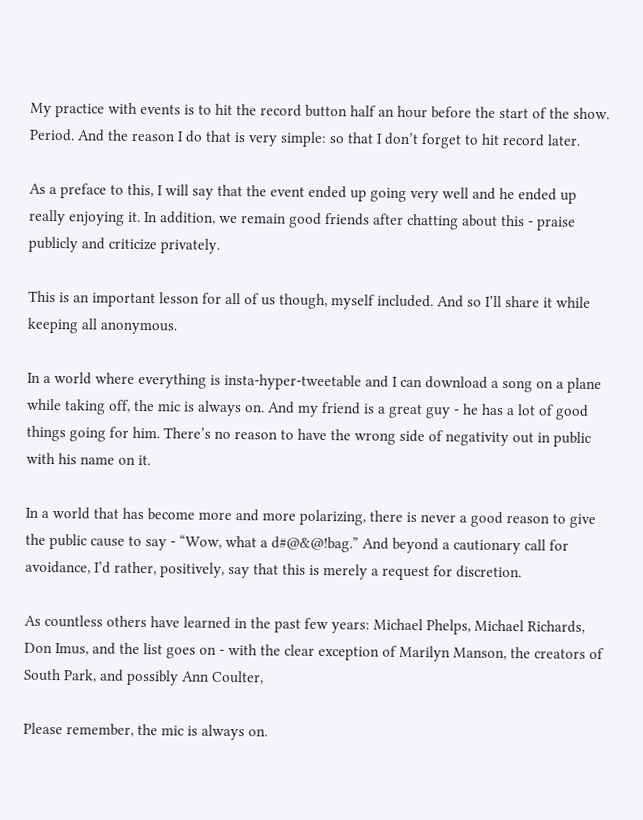My practice with events is to hit the record button half an hour before the start of the show. Period. And the reason I do that is very simple: so that I don’t forget to hit record later.

As a preface to this, I will say that the event ended up going very well and he ended up really enjoying it. In addition, we remain good friends after chatting about this - praise publicly and criticize privately.

This is an important lesson for all of us though, myself included. And so I’ll share it while keeping all anonymous.

In a world where everything is insta-hyper-tweetable and I can download a song on a plane while taking off, the mic is always on. And my friend is a great guy - he has a lot of good things going for him. There’s no reason to have the wrong side of negativity out in public with his name on it.

In a world that has become more and more polarizing, there is never a good reason to give the public cause to say - “Wow, what a d#@&@!bag.” And beyond a cautionary call for avoidance, I’d rather, positively, say that this is merely a request for discretion.

As countless others have learned in the past few years: Michael Phelps, Michael Richards, Don Imus, and the list goes on - with the clear exception of Marilyn Manson, the creators of South Park, and possibly Ann Coulter,

Please remember, the mic is always on.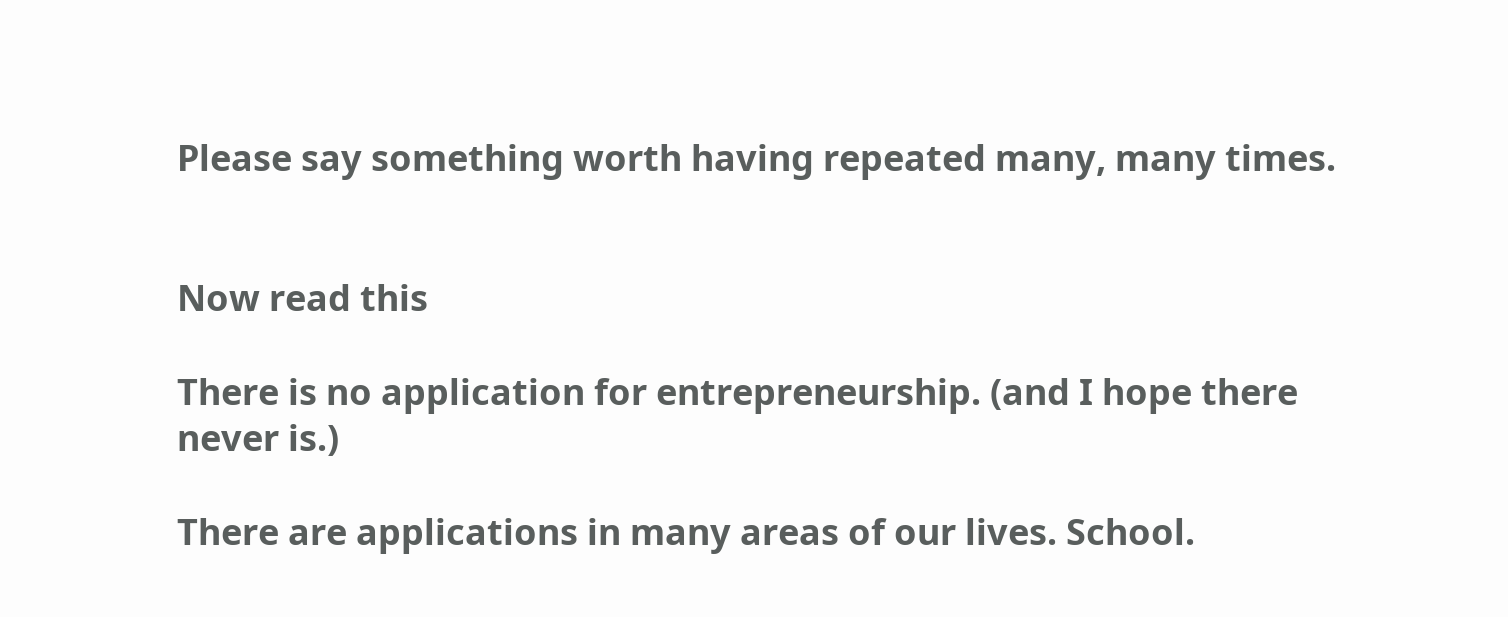Please say something worth having repeated many, many times.


Now read this

There is no application for entrepreneurship. (and I hope there never is.)

There are applications in many areas of our lives. School.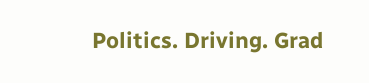Politics. Driving. Grad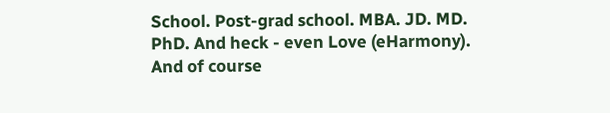School. Post-grad school. MBA. JD. MD. PhD. And heck - even Love (eHarmony). And of course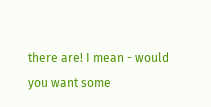there are! I mean - would you want some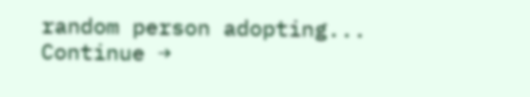random person adopting... Continue →